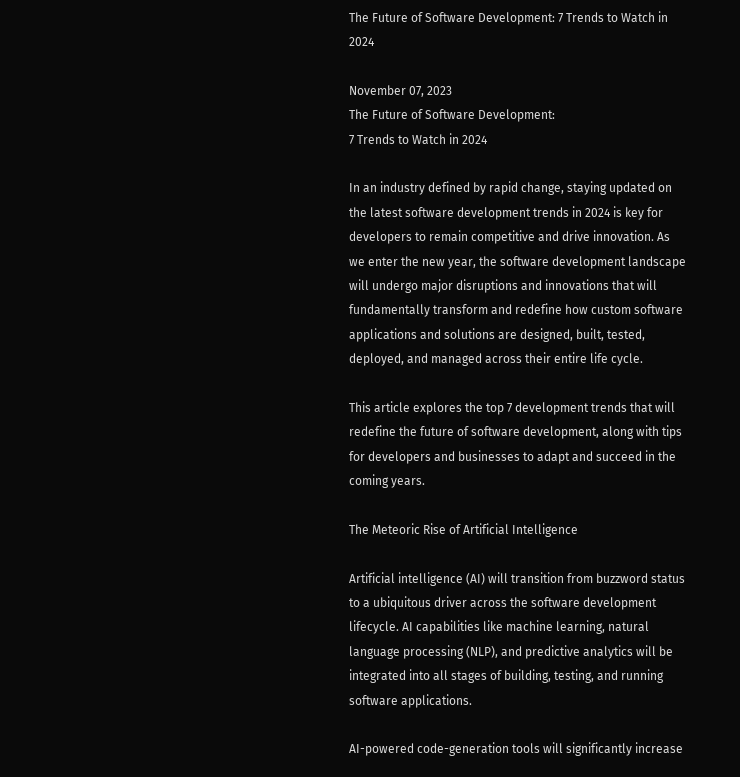The Future of Software Development: 7 Trends to Watch in 2024

November 07, 2023
The Future of Software Development:
7 Trends to Watch in 2024

In an industry defined by rapid change, staying updated on the latest software development trends in 2024 is key for developers to remain competitive and drive innovation. As we enter the new year, the software development landscape will undergo major disruptions and innovations that will fundamentally transform and redefine how custom software applications and solutions are designed, built, tested, deployed, and managed across their entire life cycle.

This article explores the top 7 development trends that will redefine the future of software development, along with tips for developers and businesses to adapt and succeed in the coming years.

The Meteoric Rise of Artificial Intelligence

Artificial intelligence (AI) will transition from buzzword status to a ubiquitous driver across the software development lifecycle. AI capabilities like machine learning, natural language processing (NLP), and predictive analytics will be integrated into all stages of building, testing, and running software applications.

AI-powered code-generation tools will significantly increase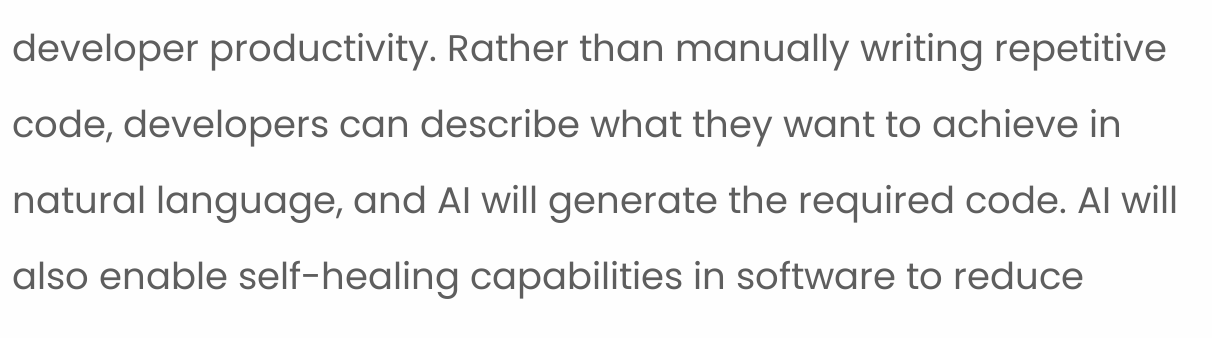developer productivity. Rather than manually writing repetitive code, developers can describe what they want to achieve in natural language, and AI will generate the required code. AI will also enable self-healing capabilities in software to reduce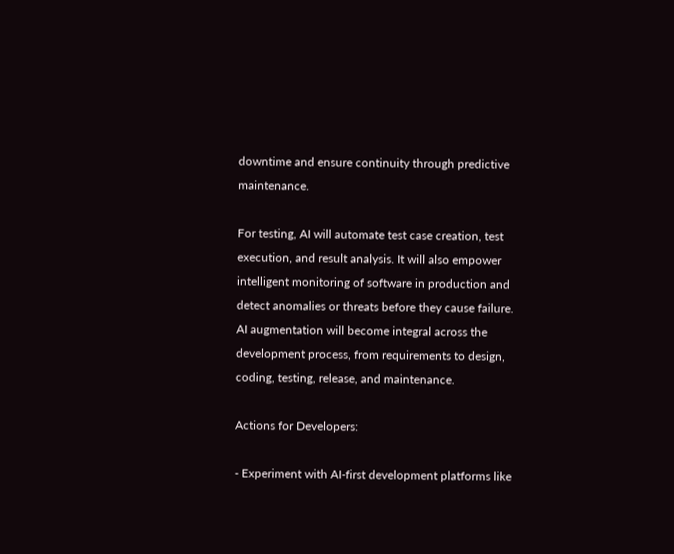downtime and ensure continuity through predictive maintenance.

For testing, AI will automate test case creation, test execution, and result analysis. It will also empower intelligent monitoring of software in production and detect anomalies or threats before they cause failure. AI augmentation will become integral across the development process, from requirements to design, coding, testing, release, and maintenance.

Actions for Developers:

- Experiment with AI-first development platforms like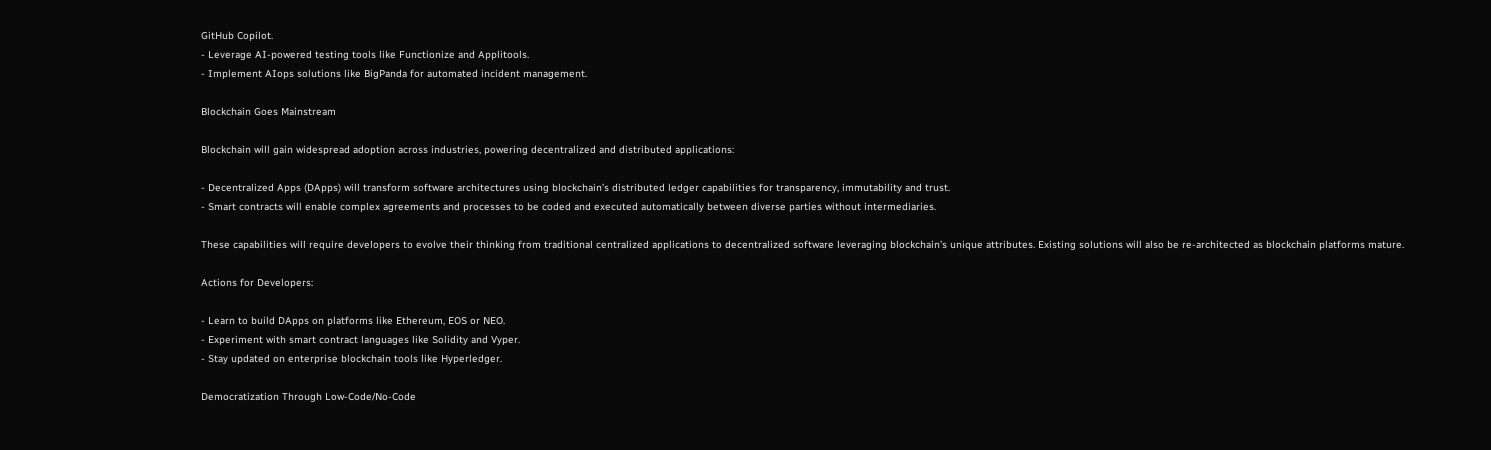GitHub Copilot.
- Leverage AI-powered testing tools like Functionize and Applitools.
- Implement AIops solutions like BigPanda for automated incident management.

Blockchain Goes Mainstream

Blockchain will gain widespread adoption across industries, powering decentralized and distributed applications:

- Decentralized Apps (DApps) will transform software architectures using blockchain’s distributed ledger capabilities for transparency, immutability and trust.
- Smart contracts will enable complex agreements and processes to be coded and executed automatically between diverse parties without intermediaries.

These capabilities will require developers to evolve their thinking from traditional centralized applications to decentralized software leveraging blockchain’s unique attributes. Existing solutions will also be re-architected as blockchain platforms mature.

Actions for Developers:

- Learn to build DApps on platforms like Ethereum, EOS or NEO.
- Experiment with smart contract languages like Solidity and Vyper.
- Stay updated on enterprise blockchain tools like Hyperledger.

Democratization Through Low-Code/No-Code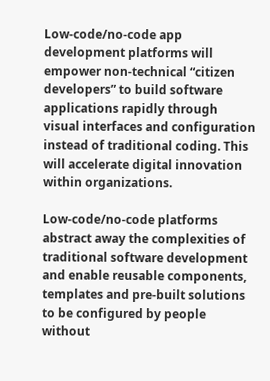Low-code/no-code app development platforms will empower non-technical “citizen developers” to build software applications rapidly through visual interfaces and configuration instead of traditional coding. This will accelerate digital innovation within organizations.

Low-code/no-code platforms abstract away the complexities of traditional software development and enable reusable components, templates and pre-built solutions to be configured by people without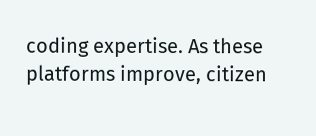coding expertise. As these platforms improve, citizen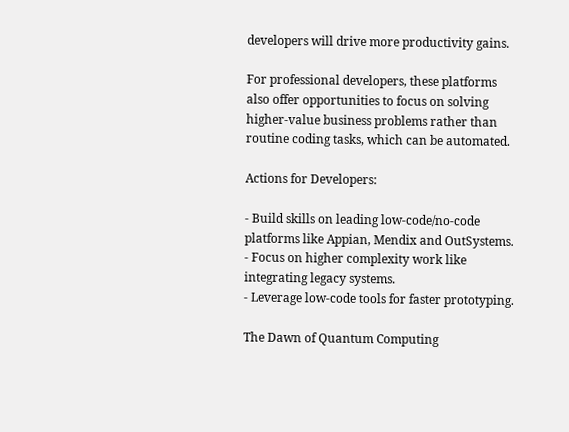developers will drive more productivity gains.

For professional developers, these platforms also offer opportunities to focus on solving higher-value business problems rather than routine coding tasks, which can be automated.

Actions for Developers:

- Build skills on leading low-code/no-code platforms like Appian, Mendix and OutSystems.
- Focus on higher complexity work like integrating legacy systems.
- Leverage low-code tools for faster prototyping.

The Dawn of Quantum Computing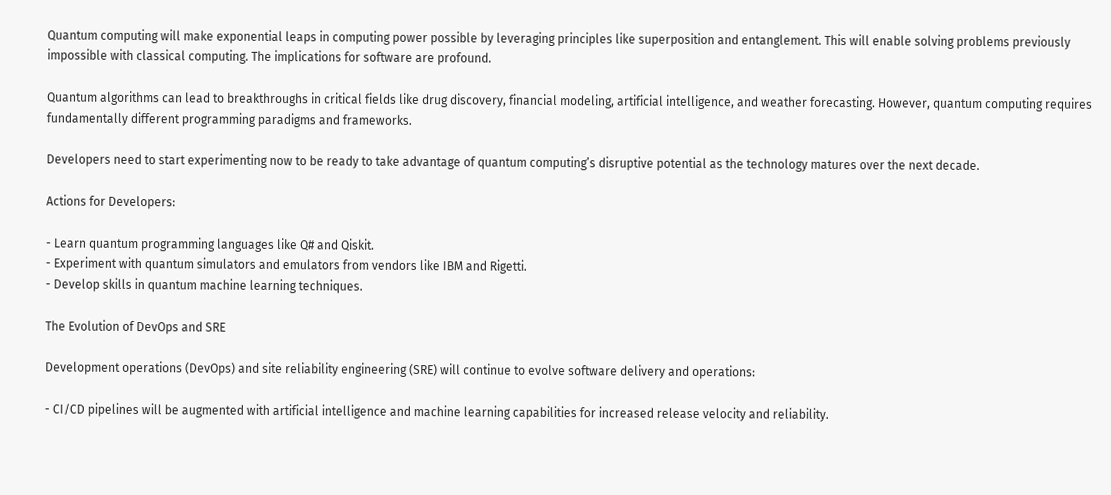Quantum computing will make exponential leaps in computing power possible by leveraging principles like superposition and entanglement. This will enable solving problems previously impossible with classical computing. The implications for software are profound.

Quantum algorithms can lead to breakthroughs in critical fields like drug discovery, financial modeling, artificial intelligence, and weather forecasting. However, quantum computing requires fundamentally different programming paradigms and frameworks.

Developers need to start experimenting now to be ready to take advantage of quantum computing’s disruptive potential as the technology matures over the next decade.

Actions for Developers:

- Learn quantum programming languages like Q# and Qiskit.
- Experiment with quantum simulators and emulators from vendors like IBM and Rigetti.
- Develop skills in quantum machine learning techniques.

The Evolution of DevOps and SRE

Development operations (DevOps) and site reliability engineering (SRE) will continue to evolve software delivery and operations:

- CI/CD pipelines will be augmented with artificial intelligence and machine learning capabilities for increased release velocity and reliability.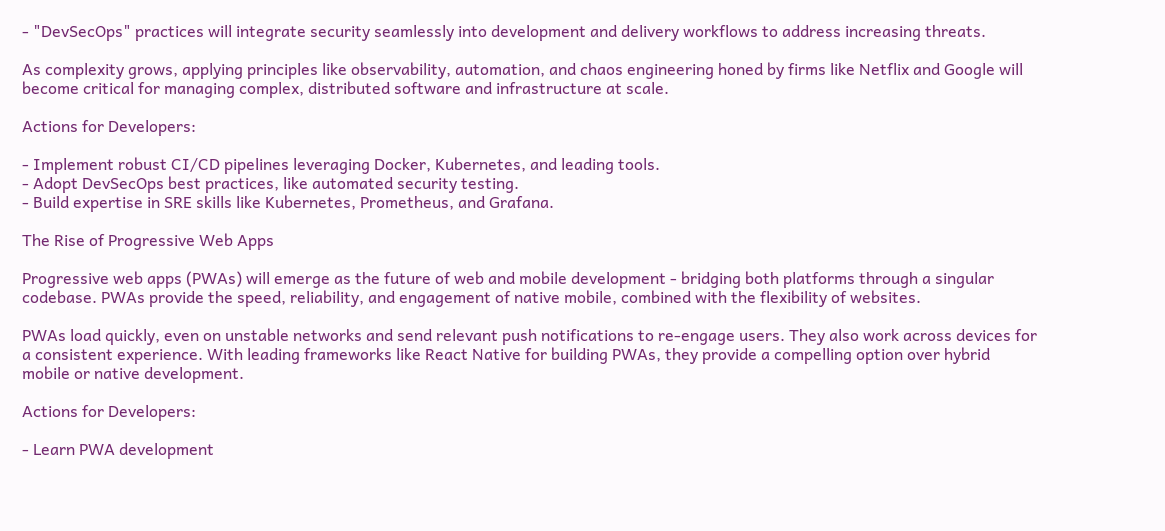- "DevSecOps" practices will integrate security seamlessly into development and delivery workflows to address increasing threats.

As complexity grows, applying principles like observability, automation, and chaos engineering honed by firms like Netflix and Google will become critical for managing complex, distributed software and infrastructure at scale.

Actions for Developers:

- Implement robust CI/CD pipelines leveraging Docker, Kubernetes, and leading tools.
- Adopt DevSecOps best practices, like automated security testing.
- Build expertise in SRE skills like Kubernetes, Prometheus, and Grafana.

The Rise of Progressive Web Apps

Progressive web apps (PWAs) will emerge as the future of web and mobile development - bridging both platforms through a singular codebase. PWAs provide the speed, reliability, and engagement of native mobile, combined with the flexibility of websites.

PWAs load quickly, even on unstable networks and send relevant push notifications to re-engage users. They also work across devices for a consistent experience. With leading frameworks like React Native for building PWAs, they provide a compelling option over hybrid mobile or native development.

Actions for Developers:

- Learn PWA development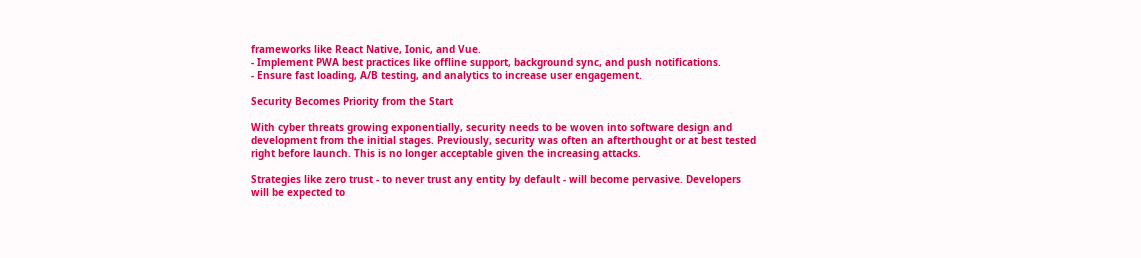frameworks like React Native, Ionic, and Vue.
- Implement PWA best practices like offline support, background sync, and push notifications.
- Ensure fast loading, A/B testing, and analytics to increase user engagement.

Security Becomes Priority from the Start

With cyber threats growing exponentially, security needs to be woven into software design and development from the initial stages. Previously, security was often an afterthought or at best tested right before launch. This is no longer acceptable given the increasing attacks.

Strategies like zero trust - to never trust any entity by default - will become pervasive. Developers will be expected to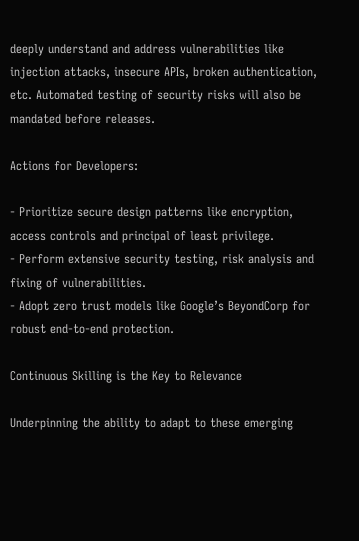deeply understand and address vulnerabilities like injection attacks, insecure APIs, broken authentication, etc. Automated testing of security risks will also be mandated before releases.

Actions for Developers:

- Prioritize secure design patterns like encryption, access controls and principal of least privilege.
- Perform extensive security testing, risk analysis and fixing of vulnerabilities.
- Adopt zero trust models like Google’s BeyondCorp for robust end-to-end protection.

Continuous Skilling is the Key to Relevance

Underpinning the ability to adapt to these emerging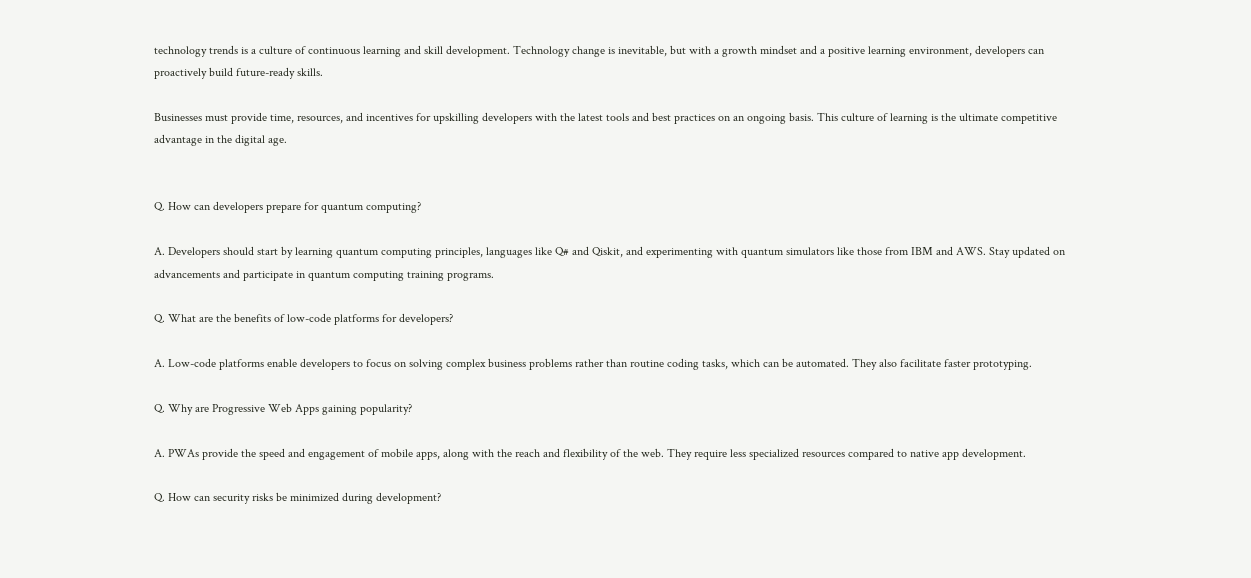technology trends is a culture of continuous learning and skill development. Technology change is inevitable, but with a growth mindset and a positive learning environment, developers can proactively build future-ready skills.

Businesses must provide time, resources, and incentives for upskilling developers with the latest tools and best practices on an ongoing basis. This culture of learning is the ultimate competitive advantage in the digital age.


Q. How can developers prepare for quantum computing?

A. Developers should start by learning quantum computing principles, languages like Q# and Qiskit, and experimenting with quantum simulators like those from IBM and AWS. Stay updated on advancements and participate in quantum computing training programs.

Q. What are the benefits of low-code platforms for developers?

A. Low-code platforms enable developers to focus on solving complex business problems rather than routine coding tasks, which can be automated. They also facilitate faster prototyping.

Q. Why are Progressive Web Apps gaining popularity?

A. PWAs provide the speed and engagement of mobile apps, along with the reach and flexibility of the web. They require less specialized resources compared to native app development.

Q. How can security risks be minimized during development?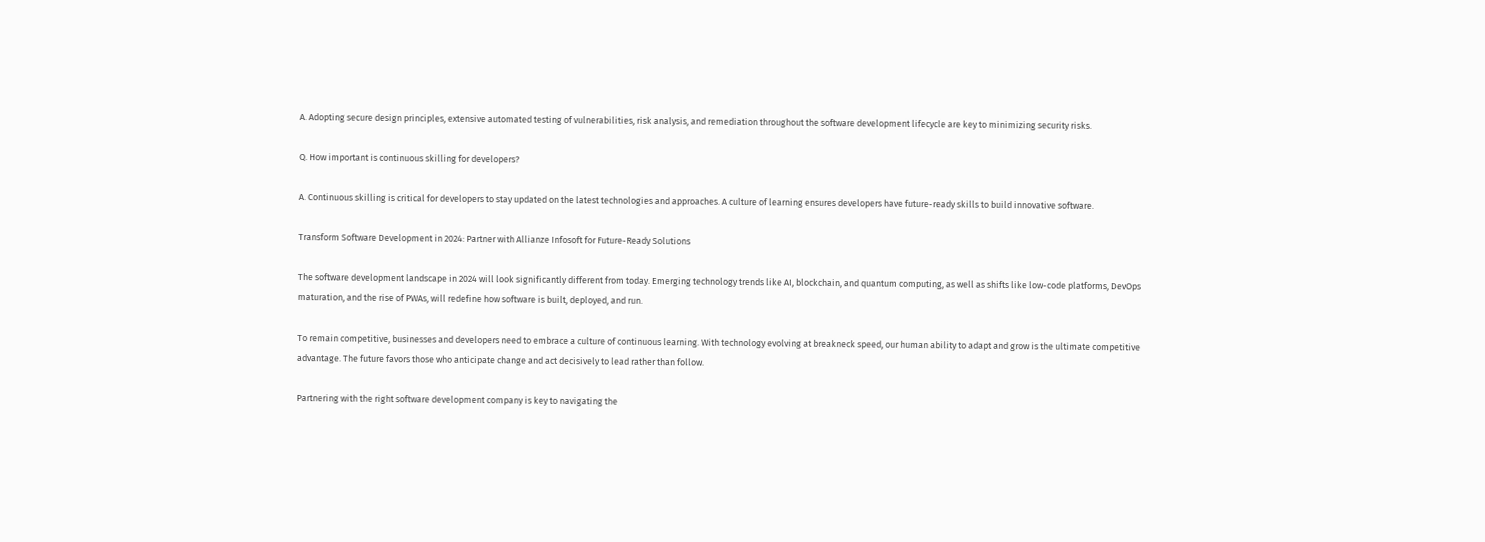A. Adopting secure design principles, extensive automated testing of vulnerabilities, risk analysis, and remediation throughout the software development lifecycle are key to minimizing security risks.

Q. How important is continuous skilling for developers?

A. Continuous skilling is critical for developers to stay updated on the latest technologies and approaches. A culture of learning ensures developers have future-ready skills to build innovative software.

Transform Software Development in 2024: Partner with Allianze Infosoft for Future-Ready Solutions

The software development landscape in 2024 will look significantly different from today. Emerging technology trends like AI, blockchain, and quantum computing, as well as shifts like low-code platforms, DevOps maturation, and the rise of PWAs, will redefine how software is built, deployed, and run.

To remain competitive, businesses and developers need to embrace a culture of continuous learning. With technology evolving at breakneck speed, our human ability to adapt and grow is the ultimate competitive advantage. The future favors those who anticipate change and act decisively to lead rather than follow.

Partnering with the right software development company is key to navigating the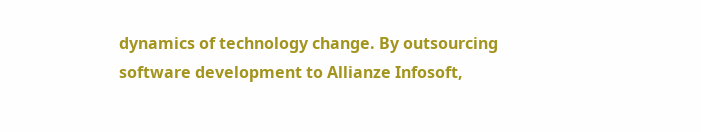dynamics of technology change. By outsourcing software development to Allianze Infosoft,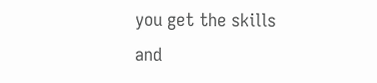you get the skills and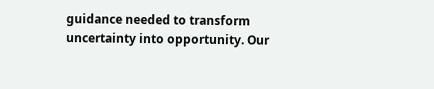guidance needed to transform uncertainty into opportunity. Our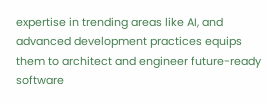expertise in trending areas like AI, and advanced development practices equips them to architect and engineer future-ready software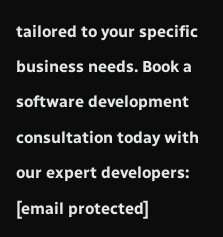tailored to your specific business needs. Book a software development consultation today with our expert developers: [email protected]